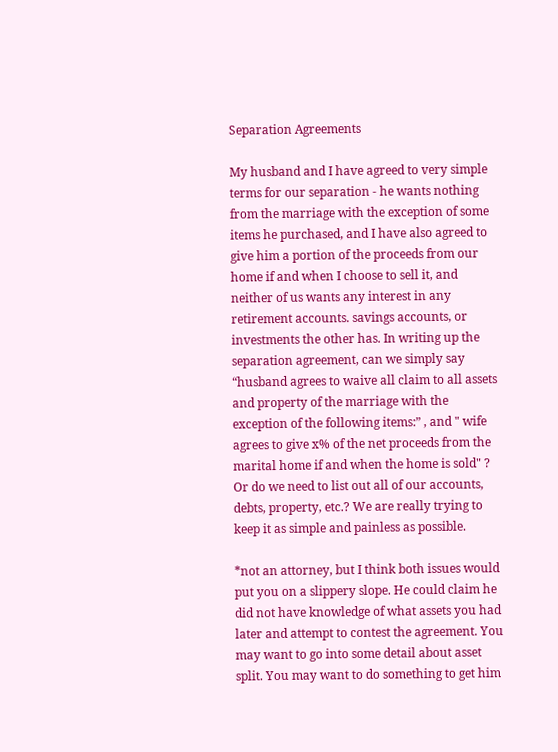Separation Agreements

My husband and I have agreed to very simple terms for our separation - he wants nothing from the marriage with the exception of some items he purchased, and I have also agreed to give him a portion of the proceeds from our home if and when I choose to sell it, and neither of us wants any interest in any retirement accounts. savings accounts, or investments the other has. In writing up the separation agreement, can we simply say “husband agrees to waive all claim to all assets and property of the marriage with the exception of the following items:” , and " wife agrees to give x% of the net proceeds from the marital home if and when the home is sold" ? Or do we need to list out all of our accounts, debts, property, etc.? We are really trying to keep it as simple and painless as possible.

*not an attorney, but I think both issues would put you on a slippery slope. He could claim he did not have knowledge of what assets you had later and attempt to contest the agreement. You may want to go into some detail about asset split. You may want to do something to get him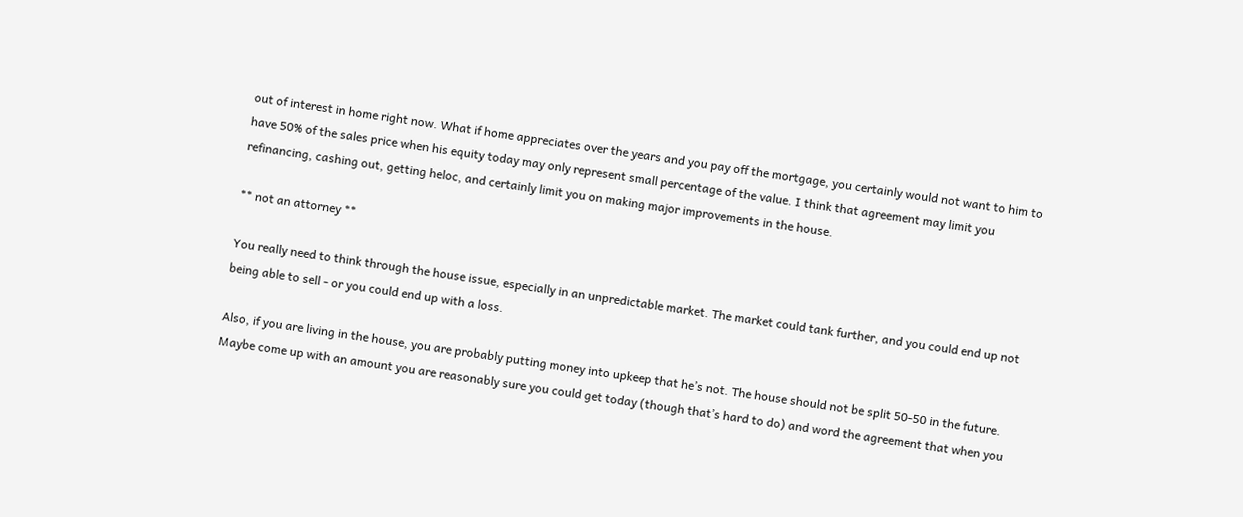out of interest in home right now. What if home appreciates over the years and you pay off the mortgage, you certainly would not want to him to have 50% of the sales price when his equity today may only represent small percentage of the value. I think that agreement may limit you refinancing, cashing out, getting heloc, and certainly limit you on making major improvements in the house.

** not an attorney **

You really need to think through the house issue, especially in an unpredictable market. The market could tank further, and you could end up not being able to sell - or you could end up with a loss.

Also, if you are living in the house, you are probably putting money into upkeep that he’s not. The house should not be split 50-50 in the future. Maybe come up with an amount you are reasonably sure you could get today (though that’s hard to do) and word the agreement that when you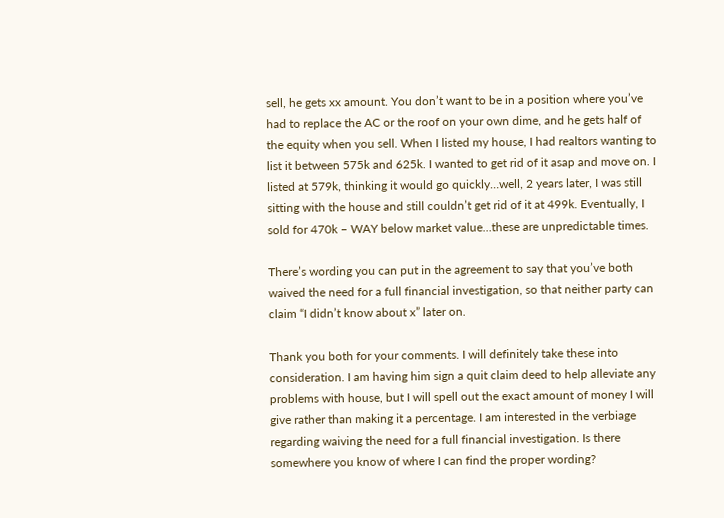sell, he gets xx amount. You don’t want to be in a position where you’ve had to replace the AC or the roof on your own dime, and he gets half of the equity when you sell. When I listed my house, I had realtors wanting to list it between 575k and 625k. I wanted to get rid of it asap and move on. I listed at 579k, thinking it would go quickly…well, 2 years later, I was still sitting with the house and still couldn’t get rid of it at 499k. Eventually, I sold for 470k – WAY below market value…these are unpredictable times.

There’s wording you can put in the agreement to say that you’ve both waived the need for a full financial investigation, so that neither party can claim “I didn’t know about x” later on.

Thank you both for your comments. I will definitely take these into consideration. I am having him sign a quit claim deed to help alleviate any problems with house, but I will spell out the exact amount of money I will give rather than making it a percentage. I am interested in the verbiage regarding waiving the need for a full financial investigation. Is there somewhere you know of where I can find the proper wording?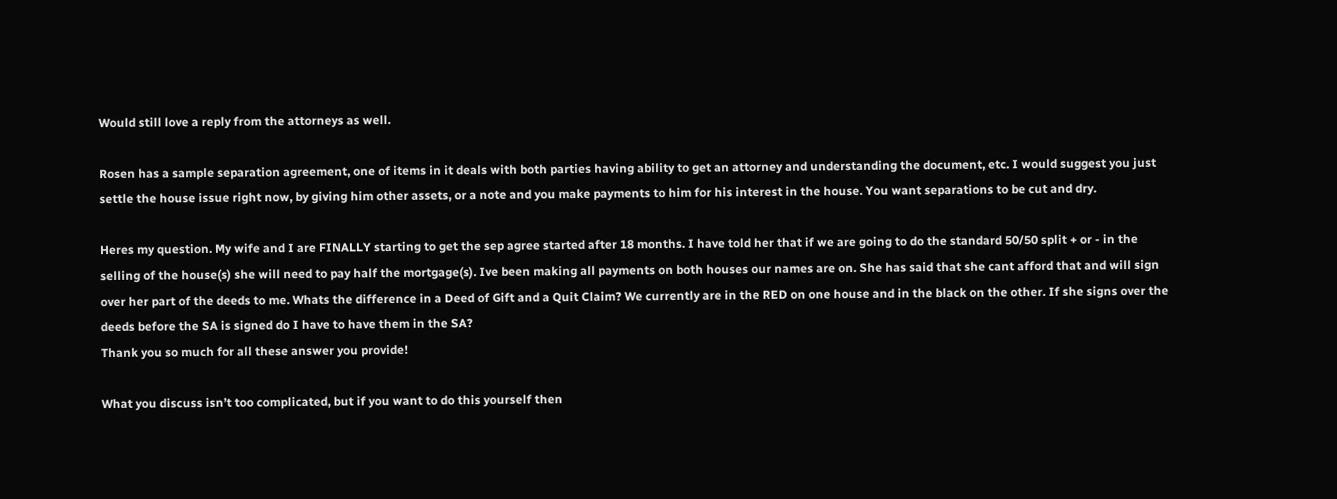Would still love a reply from the attorneys as well.

Rosen has a sample separation agreement, one of items in it deals with both parties having ability to get an attorney and understanding the document, etc. I would suggest you just settle the house issue right now, by giving him other assets, or a note and you make payments to him for his interest in the house. You want separations to be cut and dry.

Heres my question. My wife and I are FINALLY starting to get the sep agree started after 18 months. I have told her that if we are going to do the standard 50/50 split + or - in the selling of the house(s) she will need to pay half the mortgage(s). Ive been making all payments on both houses our names are on. She has said that she cant afford that and will sign over her part of the deeds to me. Whats the difference in a Deed of Gift and a Quit Claim? We currently are in the RED on one house and in the black on the other. If she signs over the deeds before the SA is signed do I have to have them in the SA?
Thank you so much for all these answer you provide!

What you discuss isn’t too complicated, but if you want to do this yourself then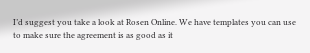I’d suggest you take a look at Rosen Online. We have templates you can use to make sure the agreement is as good as it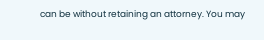can be without retaining an attorney. You may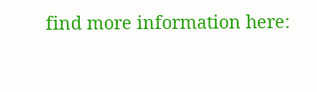find more information here: